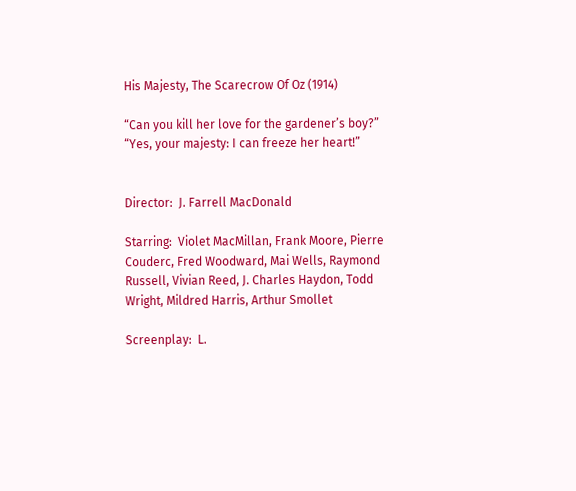His Majesty, The Scarecrow Of Oz (1914)

“Can you kill her love for the gardener’s boy?”
“Yes, your majesty: I can freeze her heart!”


Director:  J. Farrell MacDonald

Starring:  Violet MacMillan, Frank Moore, Pierre Couderc, Fred Woodward, Mai Wells, Raymond Russell, Vivian Reed, J. Charles Haydon, Todd Wright, Mildred Harris, Arthur Smollet

Screenplay:  L.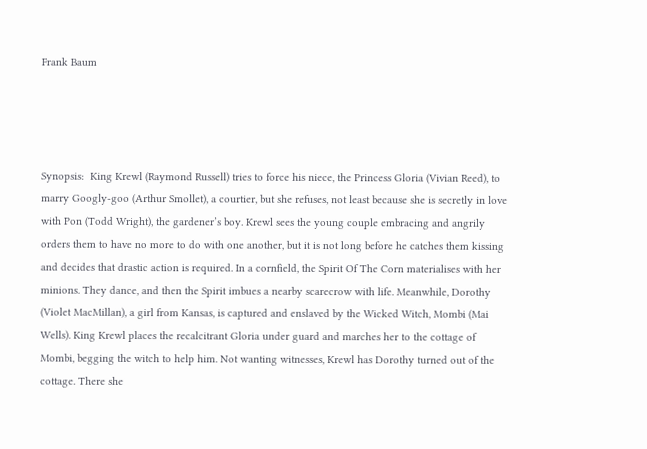Frank Baum




Synopsis:  King Krewl (Raymond Russell) tries to force his niece, the Princess Gloria (Vivian Reed), to marry Googly-goo (Arthur Smollet), a courtier, but she refuses, not least because she is secretly in love with Pon (Todd Wright), the gardener’s boy. Krewl sees the young couple embracing and angrily orders them to have no more to do with one another, but it is not long before he catches them kissing and decides that drastic action is required. In a cornfield, the Spirit Of The Corn materialises with her minions. They dance, and then the Spirit imbues a nearby scarecrow with life. Meanwhile, Dorothy (Violet MacMillan), a girl from Kansas, is captured and enslaved by the Wicked Witch, Mombi (Mai Wells). King Krewl places the recalcitrant Gloria under guard and marches her to the cottage of Mombi, begging the witch to help him. Not wanting witnesses, Krewl has Dorothy turned out of the cottage. There she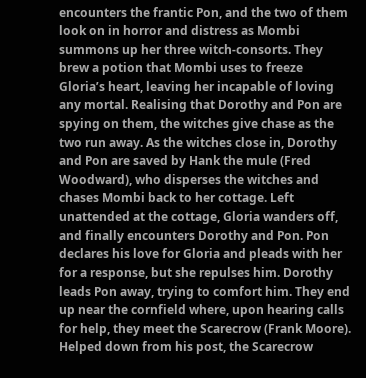encounters the frantic Pon, and the two of them look on in horror and distress as Mombi summons up her three witch-consorts. They brew a potion that Mombi uses to freeze Gloria’s heart, leaving her incapable of loving any mortal. Realising that Dorothy and Pon are spying on them, the witches give chase as the two run away. As the witches close in, Dorothy and Pon are saved by Hank the mule (Fred Woodward), who disperses the witches and chases Mombi back to her cottage. Left unattended at the cottage, Gloria wanders off, and finally encounters Dorothy and Pon. Pon declares his love for Gloria and pleads with her for a response, but she repulses him. Dorothy leads Pon away, trying to comfort him. They end up near the cornfield where, upon hearing calls for help, they meet the Scarecrow (Frank Moore). Helped down from his post, the Scarecrow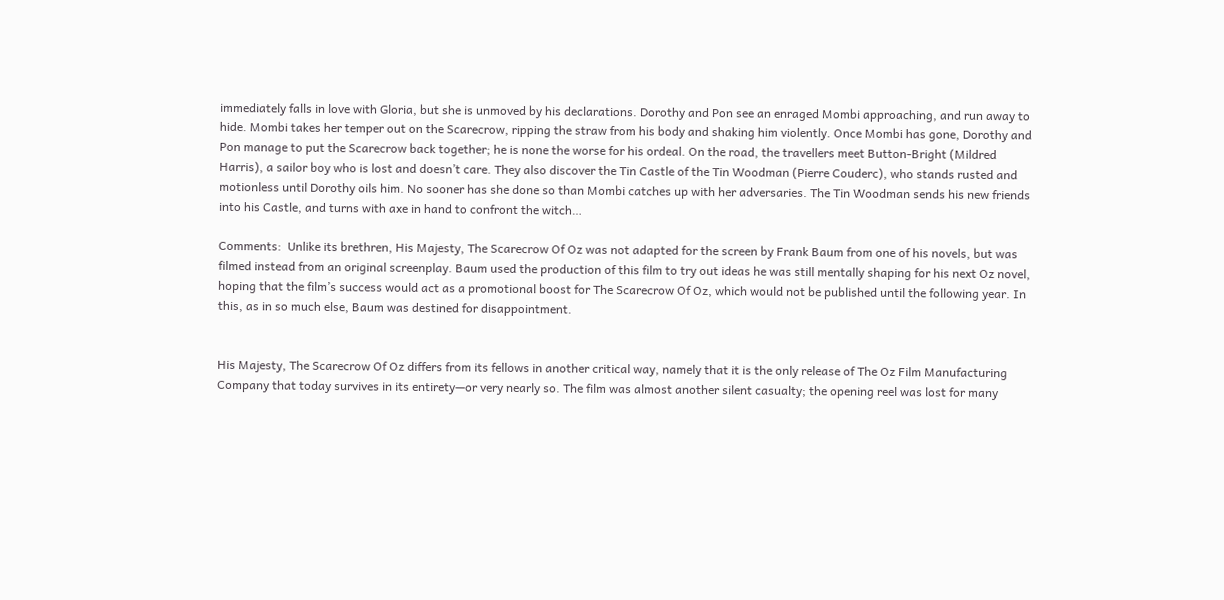immediately falls in love with Gloria, but she is unmoved by his declarations. Dorothy and Pon see an enraged Mombi approaching, and run away to hide. Mombi takes her temper out on the Scarecrow, ripping the straw from his body and shaking him violently. Once Mombi has gone, Dorothy and Pon manage to put the Scarecrow back together; he is none the worse for his ordeal. On the road, the travellers meet Button-Bright (Mildred Harris), a sailor boy who is lost and doesn’t care. They also discover the Tin Castle of the Tin Woodman (Pierre Couderc), who stands rusted and motionless until Dorothy oils him. No sooner has she done so than Mombi catches up with her adversaries. The Tin Woodman sends his new friends into his Castle, and turns with axe in hand to confront the witch…

Comments:  Unlike its brethren, His Majesty, The Scarecrow Of Oz was not adapted for the screen by Frank Baum from one of his novels, but was filmed instead from an original screenplay. Baum used the production of this film to try out ideas he was still mentally shaping for his next Oz novel, hoping that the film’s success would act as a promotional boost for The Scarecrow Of Oz, which would not be published until the following year. In this, as in so much else, Baum was destined for disappointment.


His Majesty, The Scarecrow Of Oz differs from its fellows in another critical way, namely that it is the only release of The Oz Film Manufacturing Company that today survives in its entirety—or very nearly so. The film was almost another silent casualty; the opening reel was lost for many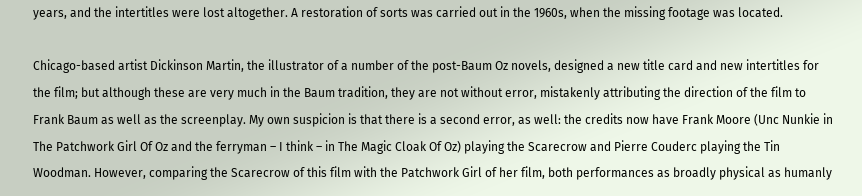years, and the intertitles were lost altogether. A restoration of sorts was carried out in the 1960s, when the missing footage was located.

Chicago-based artist Dickinson Martin, the illustrator of a number of the post-Baum Oz novels, designed a new title card and new intertitles for the film; but although these are very much in the Baum tradition, they are not without error, mistakenly attributing the direction of the film to Frank Baum as well as the screenplay. My own suspicion is that there is a second error, as well: the credits now have Frank Moore (Unc Nunkie in The Patchwork Girl Of Oz and the ferryman – I think – in The Magic Cloak Of Oz) playing the Scarecrow and Pierre Couderc playing the Tin Woodman. However, comparing the Scarecrow of this film with the Patchwork Girl of her film, both performances as broadly physical as humanly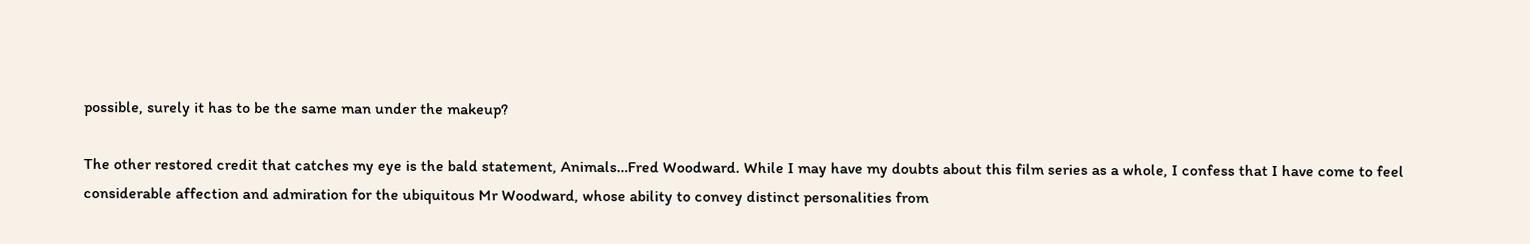possible, surely it has to be the same man under the makeup?

The other restored credit that catches my eye is the bald statement, Animals…Fred Woodward. While I may have my doubts about this film series as a whole, I confess that I have come to feel considerable affection and admiration for the ubiquitous Mr Woodward, whose ability to convey distinct personalities from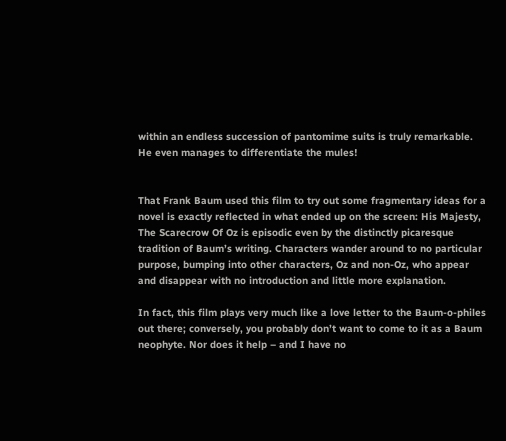within an endless succession of pantomime suits is truly remarkable. He even manages to differentiate the mules!


That Frank Baum used this film to try out some fragmentary ideas for a novel is exactly reflected in what ended up on the screen: His Majesty, The Scarecrow Of Oz is episodic even by the distinctly picaresque tradition of Baum’s writing. Characters wander around to no particular purpose, bumping into other characters, Oz and non-Oz, who appear and disappear with no introduction and little more explanation.

In fact, this film plays very much like a love letter to the Baum-o-philes out there; conversely, you probably don’t want to come to it as a Baum neophyte. Nor does it help – and I have no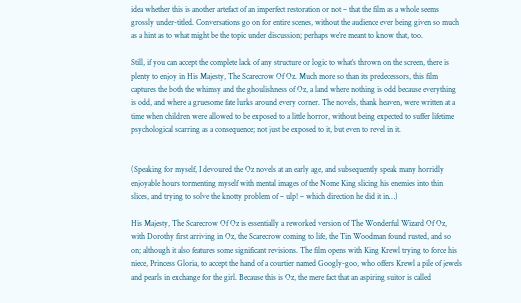idea whether this is another artefact of an imperfect restoration or not – that the film as a whole seems grossly under-titled. Conversations go on for entire scenes, without the audience ever being given so much as a hint as to what might be the topic under discussion; perhaps we’re meant to know that, too.

Still, if you can accept the complete lack of any structure or logic to what’s thrown on the screen, there is plenty to enjoy in His Majesty, The Scarecrow Of Oz. Much more so than its predecessors, this film captures the both the whimsy and the ghoulishness of Oz, a land where nothing is odd because everything is odd, and where a gruesome fate lurks around every corner. The novels, thank heaven, were written at a time when children were allowed to be exposed to a little horror, without being expected to suffer lifetime psychological scarring as a consequence; not just be exposed to it, but even to revel in it.


(Speaking for myself, I devoured the Oz novels at an early age, and subsequently speak many horridly enjoyable hours tormenting myself with mental images of the Nome King slicing his enemies into thin slices, and trying to solve the knotty problem of – ulp! – which direction he did it in…)

His Majesty, The Scarecrow Of Oz is essentially a reworked version of The Wonderful Wizard Of Oz, with Dorothy first arriving in Oz, the Scarecrow coming to life, the Tin Woodman found rusted, and so on; although it also features some significant revisions. The film opens with King Krewl trying to force his niece, Princess Gloria, to accept the hand of a courtier named Googly-goo, who offers Krewl a pile of jewels and pearls in exchange for the girl. Because this is Oz, the mere fact that an aspiring suitor is called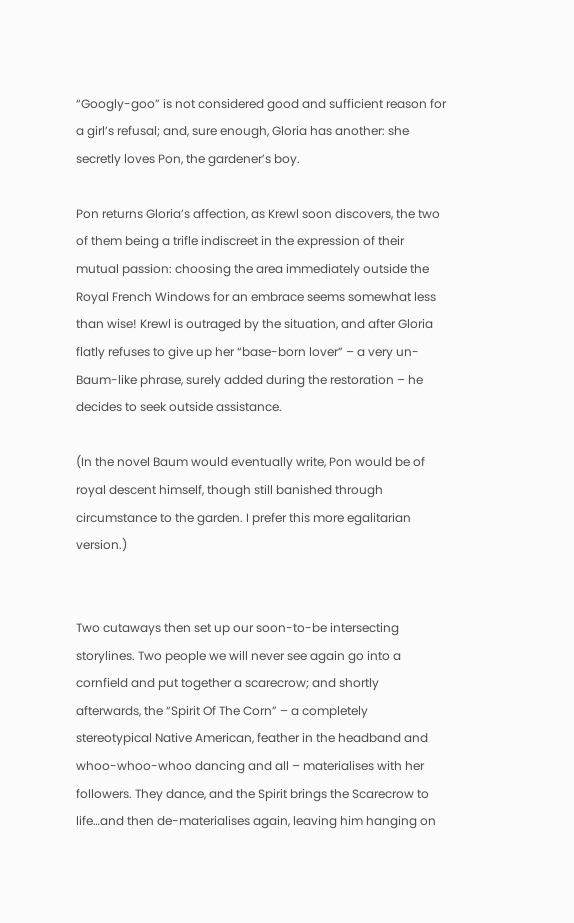“Googly-goo” is not considered good and sufficient reason for a girl’s refusal; and, sure enough, Gloria has another: she secretly loves Pon, the gardener’s boy.

Pon returns Gloria’s affection, as Krewl soon discovers, the two of them being a trifle indiscreet in the expression of their mutual passion: choosing the area immediately outside the Royal French Windows for an embrace seems somewhat less than wise! Krewl is outraged by the situation, and after Gloria flatly refuses to give up her “base-born lover” – a very un-Baum-like phrase, surely added during the restoration – he decides to seek outside assistance.

(In the novel Baum would eventually write, Pon would be of royal descent himself, though still banished through circumstance to the garden. I prefer this more egalitarian version.)


Two cutaways then set up our soon-to-be intersecting storylines. Two people we will never see again go into a cornfield and put together a scarecrow; and shortly afterwards, the “Spirit Of The Corn” – a completely stereotypical Native American, feather in the headband and whoo-whoo-whoo dancing and all – materialises with her followers. They dance, and the Spirit brings the Scarecrow to life…and then de-materialises again, leaving him hanging on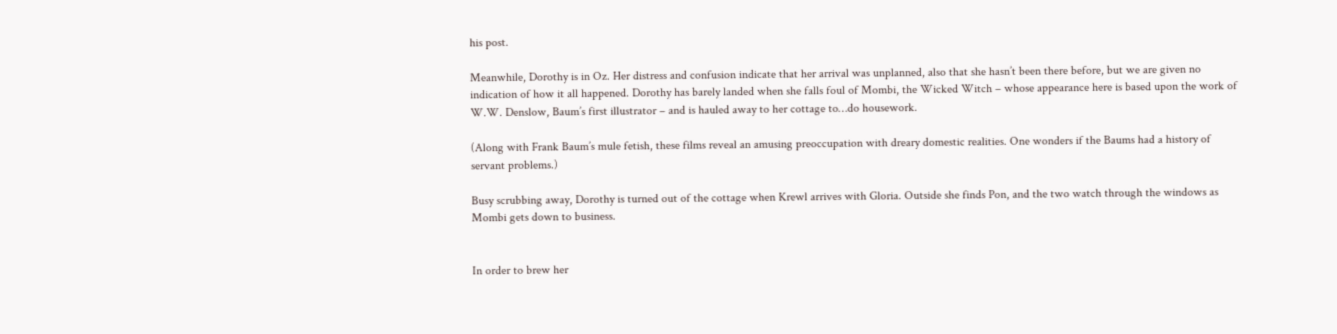his post.

Meanwhile, Dorothy is in Oz. Her distress and confusion indicate that her arrival was unplanned, also that she hasn’t been there before, but we are given no indication of how it all happened. Dorothy has barely landed when she falls foul of Mombi, the Wicked Witch – whose appearance here is based upon the work of W.W. Denslow, Baum’s first illustrator – and is hauled away to her cottage to…do housework.

(Along with Frank Baum’s mule fetish, these films reveal an amusing preoccupation with dreary domestic realities. One wonders if the Baums had a history of servant problems.)

Busy scrubbing away, Dorothy is turned out of the cottage when Krewl arrives with Gloria. Outside she finds Pon, and the two watch through the windows as Mombi gets down to business.


In order to brew her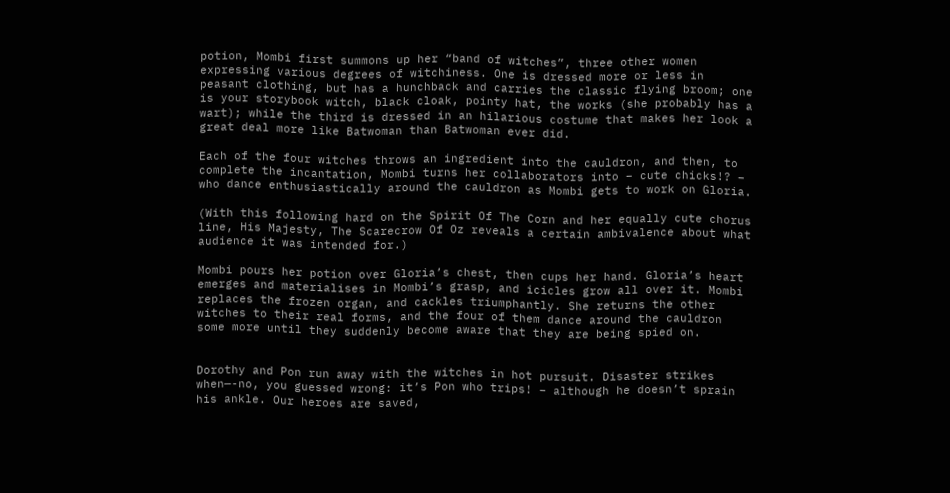potion, Mombi first summons up her “band of witches”, three other women expressing various degrees of witchiness. One is dressed more or less in peasant clothing, but has a hunchback and carries the classic flying broom; one is your storybook witch, black cloak, pointy hat, the works (she probably has a wart); while the third is dressed in an hilarious costume that makes her look a great deal more like Batwoman than Batwoman ever did.

Each of the four witches throws an ingredient into the cauldron, and then, to complete the incantation, Mombi turns her collaborators into – cute chicks!? – who dance enthusiastically around the cauldron as Mombi gets to work on Gloria.

(With this following hard on the Spirit Of The Corn and her equally cute chorus line, His Majesty, The Scarecrow Of Oz reveals a certain ambivalence about what audience it was intended for.)

Mombi pours her potion over Gloria’s chest, then cups her hand. Gloria’s heart emerges and materialises in Mombi’s grasp, and icicles grow all over it. Mombi replaces the frozen organ, and cackles triumphantly. She returns the other witches to their real forms, and the four of them dance around the cauldron some more until they suddenly become aware that they are being spied on.


Dorothy and Pon run away with the witches in hot pursuit. Disaster strikes when—-no, you guessed wrong: it’s Pon who trips! – although he doesn’t sprain his ankle. Our heroes are saved,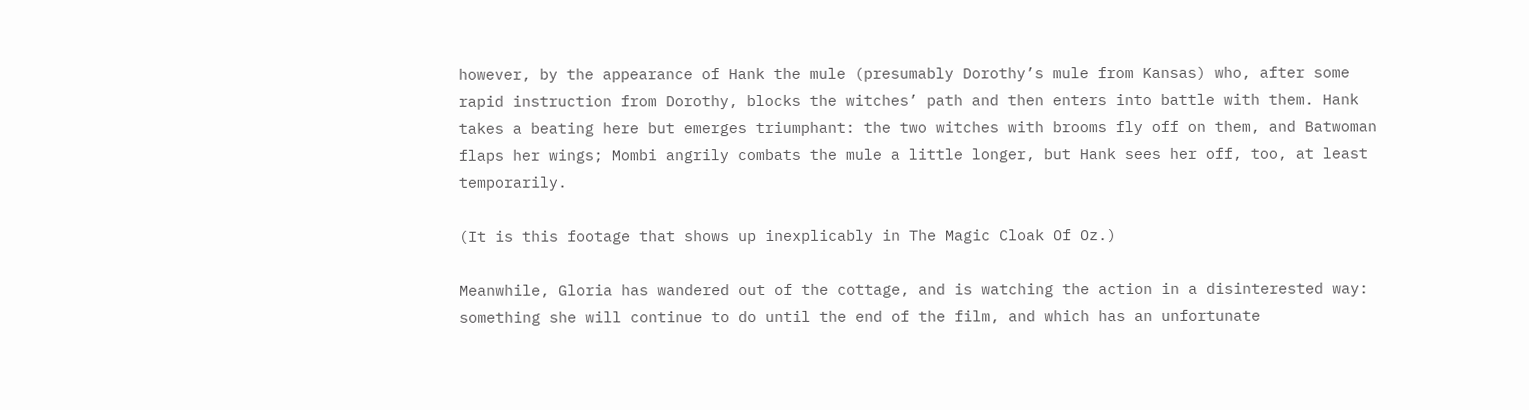however, by the appearance of Hank the mule (presumably Dorothy’s mule from Kansas) who, after some rapid instruction from Dorothy, blocks the witches’ path and then enters into battle with them. Hank takes a beating here but emerges triumphant: the two witches with brooms fly off on them, and Batwoman flaps her wings; Mombi angrily combats the mule a little longer, but Hank sees her off, too, at least temporarily.

(It is this footage that shows up inexplicably in The Magic Cloak Of Oz.)

Meanwhile, Gloria has wandered out of the cottage, and is watching the action in a disinterested way: something she will continue to do until the end of the film, and which has an unfortunate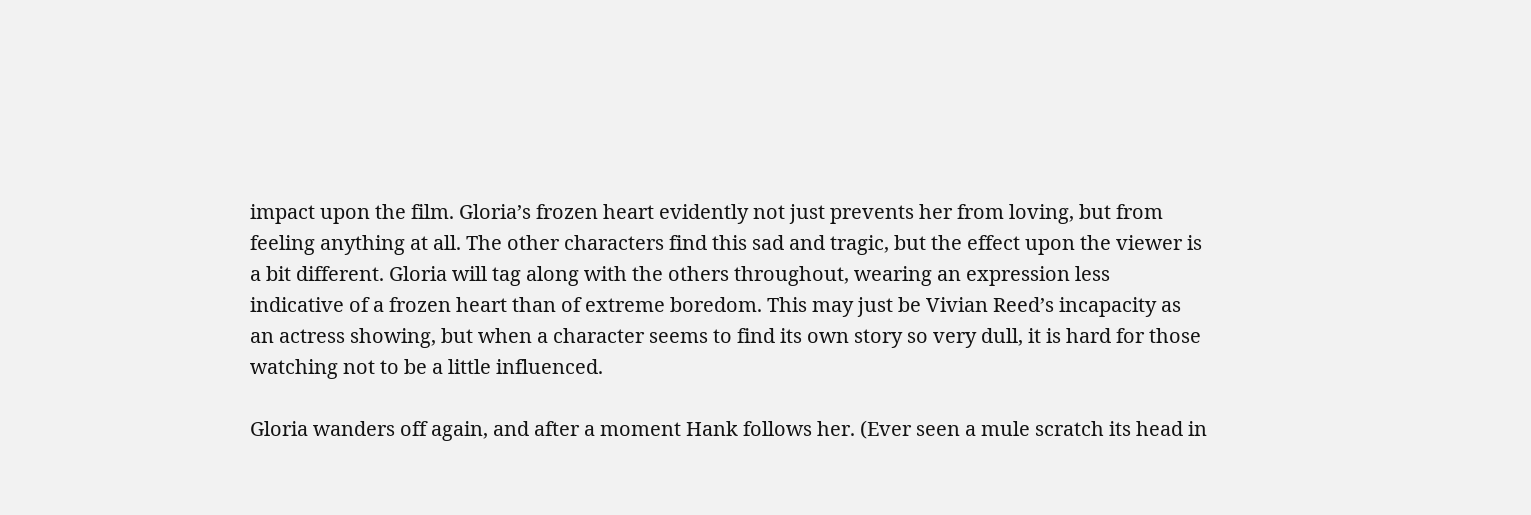impact upon the film. Gloria’s frozen heart evidently not just prevents her from loving, but from feeling anything at all. The other characters find this sad and tragic, but the effect upon the viewer is a bit different. Gloria will tag along with the others throughout, wearing an expression less indicative of a frozen heart than of extreme boredom. This may just be Vivian Reed’s incapacity as an actress showing, but when a character seems to find its own story so very dull, it is hard for those watching not to be a little influenced.

Gloria wanders off again, and after a moment Hank follows her. (Ever seen a mule scratch its head in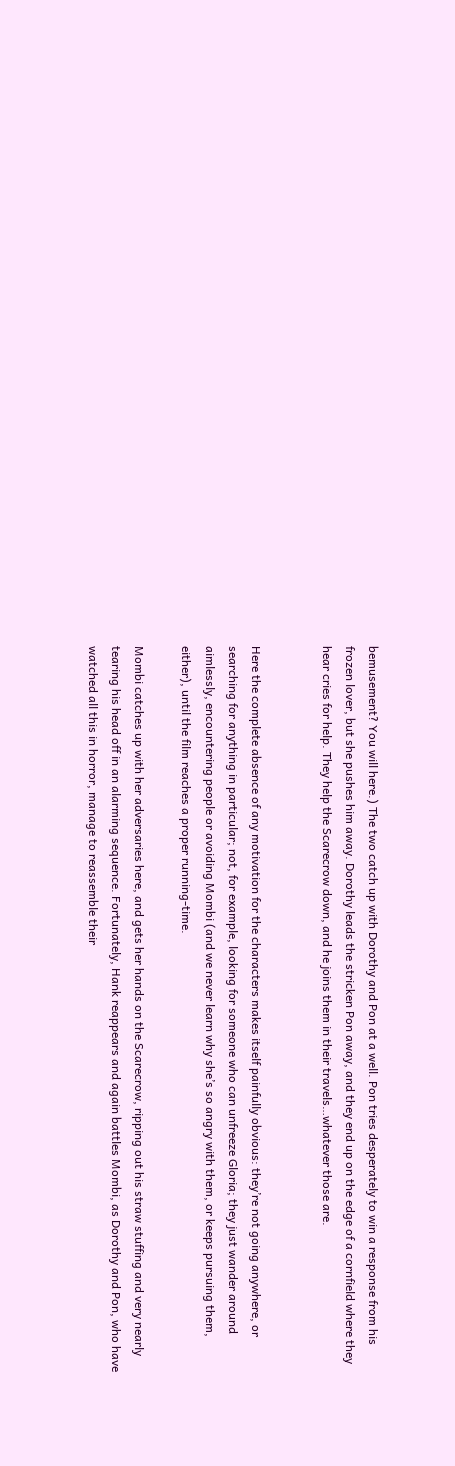bemusement? You will here.) The two catch up with Dorothy and Pon at a well. Pon tries desperately to win a response from his frozen lover, but she pushes him away. Dorothy leads the stricken Pon away, and they end up on the edge of a cornfield where they hear cries for help. They help the Scarecrow down, and he joins them in their travels…whatever those are.


Here the complete absence of any motivation for the characters makes itself painfully obvious: they’re not going anywhere, or searching for anything in particular; not, for example, looking for someone who can unfreeze Gloria; they just wander around aimlessly, encountering people or avoiding Mombi (and we never learn why she’s so angry with them, or keeps pursuing them, either), until the film reaches a proper running-time.

Mombi catches up with her adversaries here, and gets her hands on the Scarecrow, ripping out his straw stuffing and very nearly tearing his head off in an alarming sequence. Fortunately, Hank reappears and again battles Mombi, as Dorothy and Pon, who have watched all this in horror, manage to reassemble their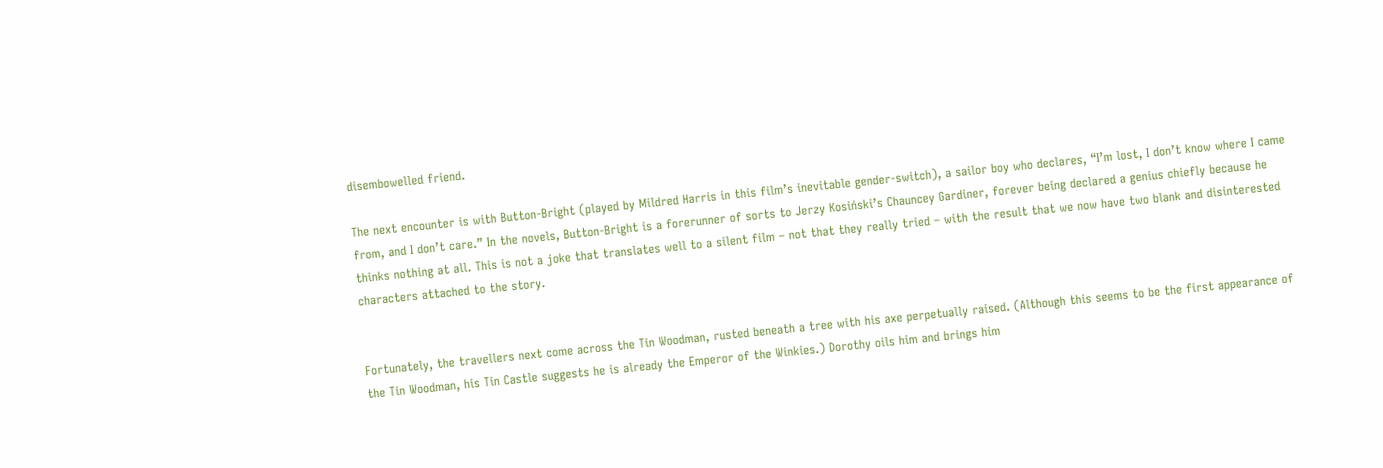disembowelled friend.

The next encounter is with Button-Bright (played by Mildred Harris in this film’s inevitable gender-switch), a sailor boy who declares, “I’m lost, I don’t know where I came from, and I don’t care.” In the novels, Button-Bright is a forerunner of sorts to Jerzy Kosiński’s Chauncey Gardiner, forever being declared a genius chiefly because he thinks nothing at all. This is not a joke that translates well to a silent film – not that they really tried – with the result that we now have two blank and disinterested characters attached to the story.


Fortunately, the travellers next come across the Tin Woodman, rusted beneath a tree with his axe perpetually raised. (Although this seems to be the first appearance of the Tin Woodman, his Tin Castle suggests he is already the Emperor of the Winkies.) Dorothy oils him and brings him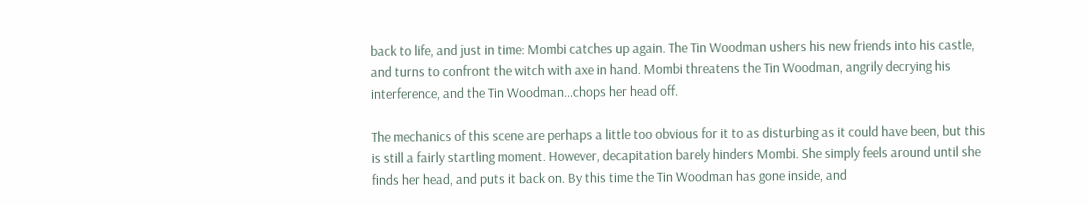back to life, and just in time: Mombi catches up again. The Tin Woodman ushers his new friends into his castle, and turns to confront the witch with axe in hand. Mombi threatens the Tin Woodman, angrily decrying his interference, and the Tin Woodman…chops her head off.

The mechanics of this scene are perhaps a little too obvious for it to as disturbing as it could have been, but this is still a fairly startling moment. However, decapitation barely hinders Mombi. She simply feels around until she finds her head, and puts it back on. By this time the Tin Woodman has gone inside, and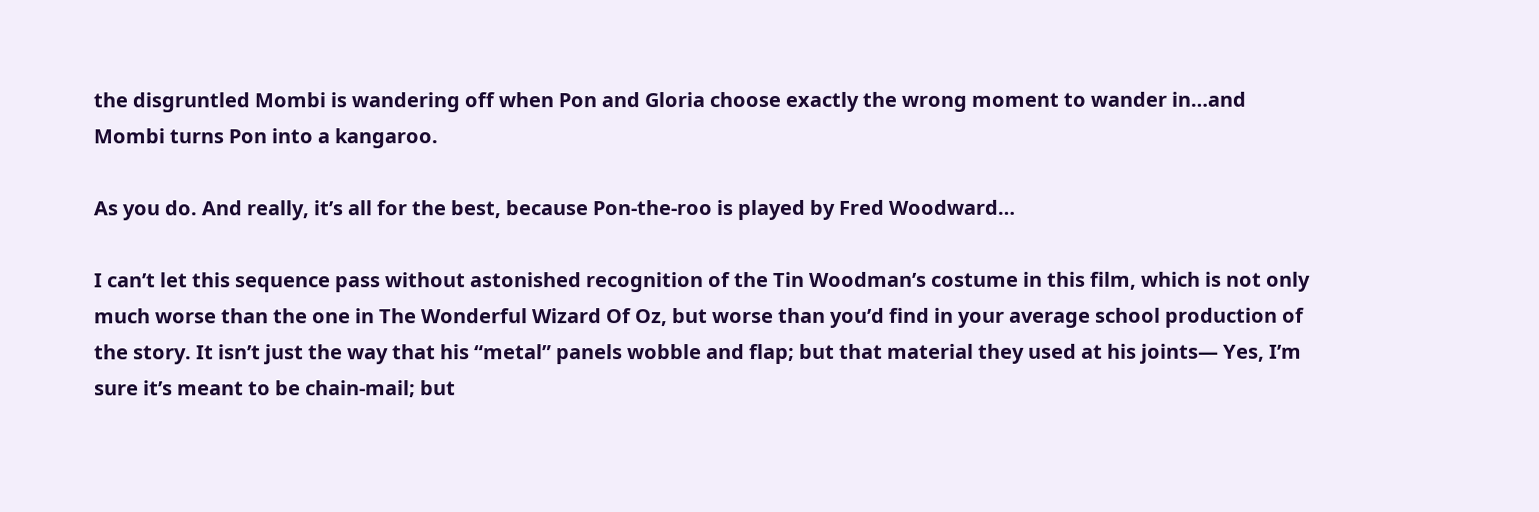the disgruntled Mombi is wandering off when Pon and Gloria choose exactly the wrong moment to wander in…and Mombi turns Pon into a kangaroo.

As you do. And really, it’s all for the best, because Pon-the-roo is played by Fred Woodward…

I can’t let this sequence pass without astonished recognition of the Tin Woodman’s costume in this film, which is not only much worse than the one in The Wonderful Wizard Of Oz, but worse than you’d find in your average school production of the story. It isn’t just the way that his “metal” panels wobble and flap; but that material they used at his joints— Yes, I’m sure it’s meant to be chain-mail; but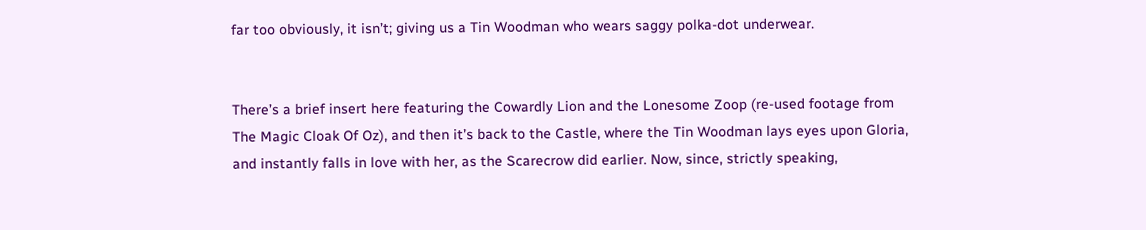far too obviously, it isn’t; giving us a Tin Woodman who wears saggy polka-dot underwear.


There’s a brief insert here featuring the Cowardly Lion and the Lonesome Zoop (re-used footage from The Magic Cloak Of Oz), and then it’s back to the Castle, where the Tin Woodman lays eyes upon Gloria, and instantly falls in love with her, as the Scarecrow did earlier. Now, since, strictly speaking,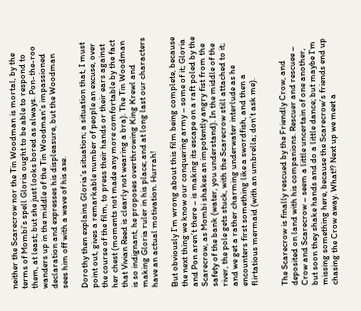neither the Scarecrow nor the Tin Woodman is mortal, by the terms of Mombi’s spell Gloria ought to be able to respond to them, at least; but she just looks bored as always. Pon-the-roo wanders up in the middle of the Tin Woodman’s impassioned declaration and expresses his displeasure, but the Woodman sees him off with a wave of his axe.

Dorothy then explains Gloria’s situation; a situation that, I must point out, gives a remarkable number of people an excuse, over the course of the film, to press their hands or their ears against her chest (moments not made any more comfortable by the fact that Vivian Reed is clearly not wearing a bra). The Tin Woodman is so indignant, he proposes overthrowing King Krewl and making Gloria ruler in his place; and at long last our characters have an actual motivation. Hurrah!

But obviously I’m wrong about this film being complete, because the next thing we know our conquering army – some of it; Gloria and Pon aren’t there – is making its escape on a raft poled by the Scarecrow, as Mombi shakes an impotently angry fist from the safety of the bank (water, you understand). In the middle of the river, the pole gets stuck, with the Scarecrow still attached to it; and we get a rather charming underwater interlude as he encounters first something like a swordfish, and then a flirtatious mermaid (with an umbrella; don’t ask me).


The Scarecrow is finally rescued by the Friendly Crow, and deposited on land with his companions. Rescuer and rescuee – Crow and Scarecrow – seem a little uncertain of one another, but soon they shake hands and do a little dance; but maybe I’m missing something here, because the Scarecrow’s friends end up chasing the Crow away. What!? Next up we meet a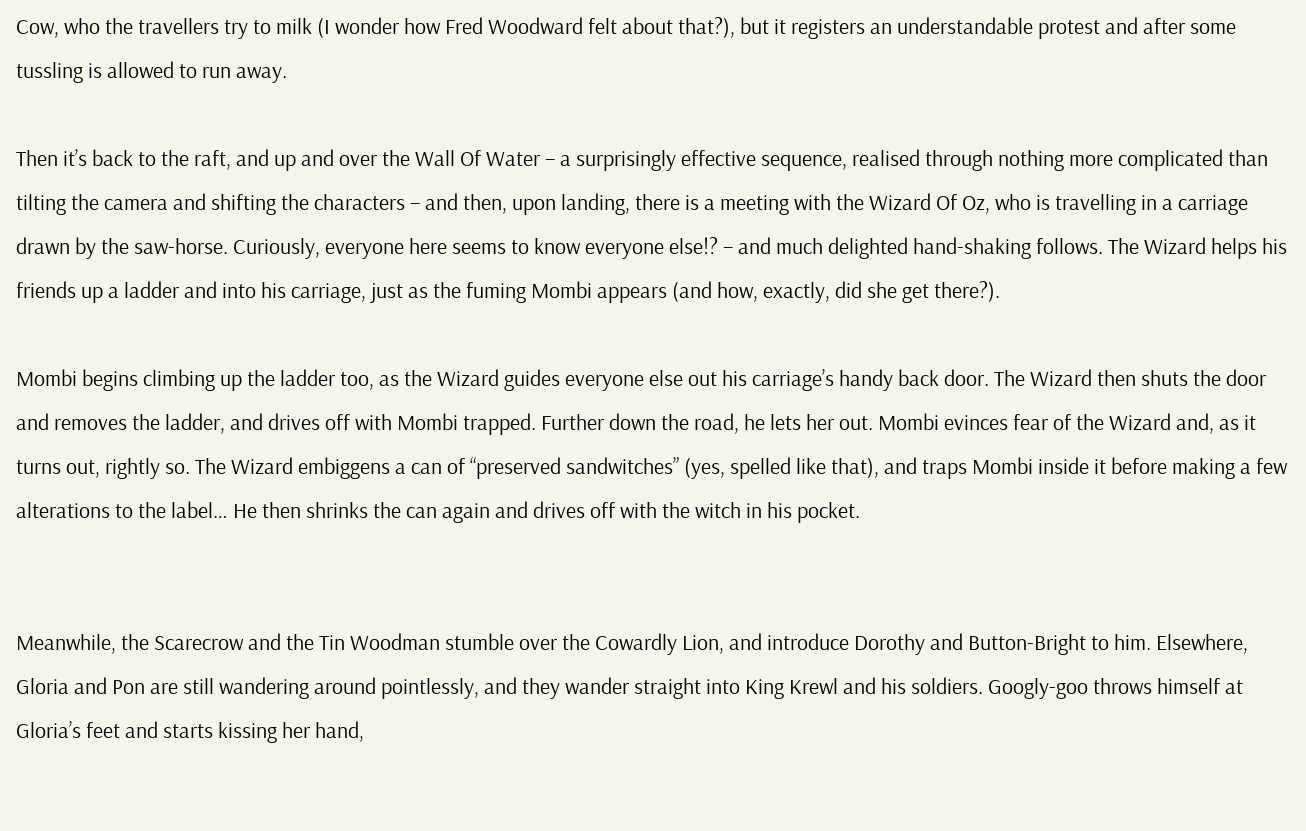Cow, who the travellers try to milk (I wonder how Fred Woodward felt about that?), but it registers an understandable protest and after some tussling is allowed to run away.

Then it’s back to the raft, and up and over the Wall Of Water – a surprisingly effective sequence, realised through nothing more complicated than tilting the camera and shifting the characters – and then, upon landing, there is a meeting with the Wizard Of Oz, who is travelling in a carriage drawn by the saw-horse. Curiously, everyone here seems to know everyone else!? – and much delighted hand-shaking follows. The Wizard helps his friends up a ladder and into his carriage, just as the fuming Mombi appears (and how, exactly, did she get there?).

Mombi begins climbing up the ladder too, as the Wizard guides everyone else out his carriage’s handy back door. The Wizard then shuts the door and removes the ladder, and drives off with Mombi trapped. Further down the road, he lets her out. Mombi evinces fear of the Wizard and, as it turns out, rightly so. The Wizard embiggens a can of “preserved sandwitches” (yes, spelled like that), and traps Mombi inside it before making a few alterations to the label… He then shrinks the can again and drives off with the witch in his pocket.


Meanwhile, the Scarecrow and the Tin Woodman stumble over the Cowardly Lion, and introduce Dorothy and Button-Bright to him. Elsewhere, Gloria and Pon are still wandering around pointlessly, and they wander straight into King Krewl and his soldiers. Googly-goo throws himself at Gloria’s feet and starts kissing her hand,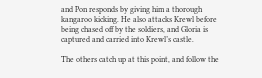and Pon responds by giving him a thorough kangaroo kicking. He also attacks Krewl before being chased off by the soldiers, and Gloria is captured and carried into Krewl’s castle.

The others catch up at this point, and follow the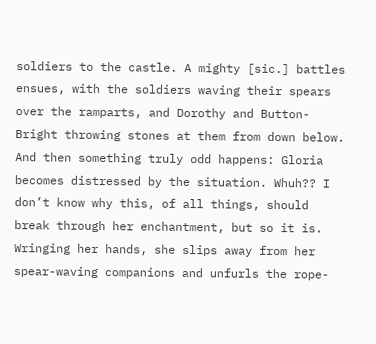soldiers to the castle. A mighty [sic.] battles ensues, with the soldiers waving their spears over the ramparts, and Dorothy and Button-Bright throwing stones at them from down below. And then something truly odd happens: Gloria becomes distressed by the situation. Whuh?? I don’t know why this, of all things, should break through her enchantment, but so it is. Wringing her hands, she slips away from her spear-waving companions and unfurls the rope-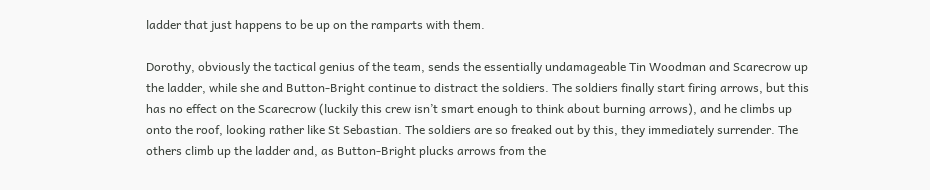ladder that just happens to be up on the ramparts with them.

Dorothy, obviously the tactical genius of the team, sends the essentially undamageable Tin Woodman and Scarecrow up the ladder, while she and Button-Bright continue to distract the soldiers. The soldiers finally start firing arrows, but this has no effect on the Scarecrow (luckily this crew isn’t smart enough to think about burning arrows), and he climbs up onto the roof, looking rather like St Sebastian. The soldiers are so freaked out by this, they immediately surrender. The others climb up the ladder and, as Button-Bright plucks arrows from the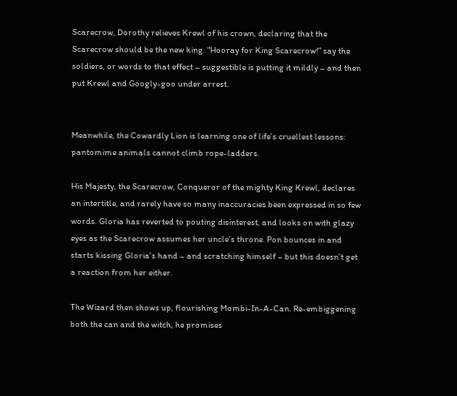Scarecrow, Dorothy relieves Krewl of his crown, declaring that the Scarecrow should be the new king. “Hooray for King Scarecrow!” say the soldiers, or words to that effect – suggestible is putting it mildly – and then put Krewl and Googly-goo under arrest.


Meanwhile, the Cowardly Lion is learning one of life’s cruellest lessons: pantomime animals cannot climb rope-ladders.

His Majesty, the Scarecrow, Conqueror of the mighty King Krewl, declares an intertitle, and rarely have so many inaccuracies been expressed in so few words. Gloria has reverted to pouting disinterest, and looks on with glazy eyes as the Scarecrow assumes her uncle’s throne. Pon bounces in and starts kissing Gloria’s hand – and scratching himself – but this doesn’t get a reaction from her either.

The Wizard then shows up, flourishing Mombi-In-A-Can. Re-embiggening both the can and the witch, he promises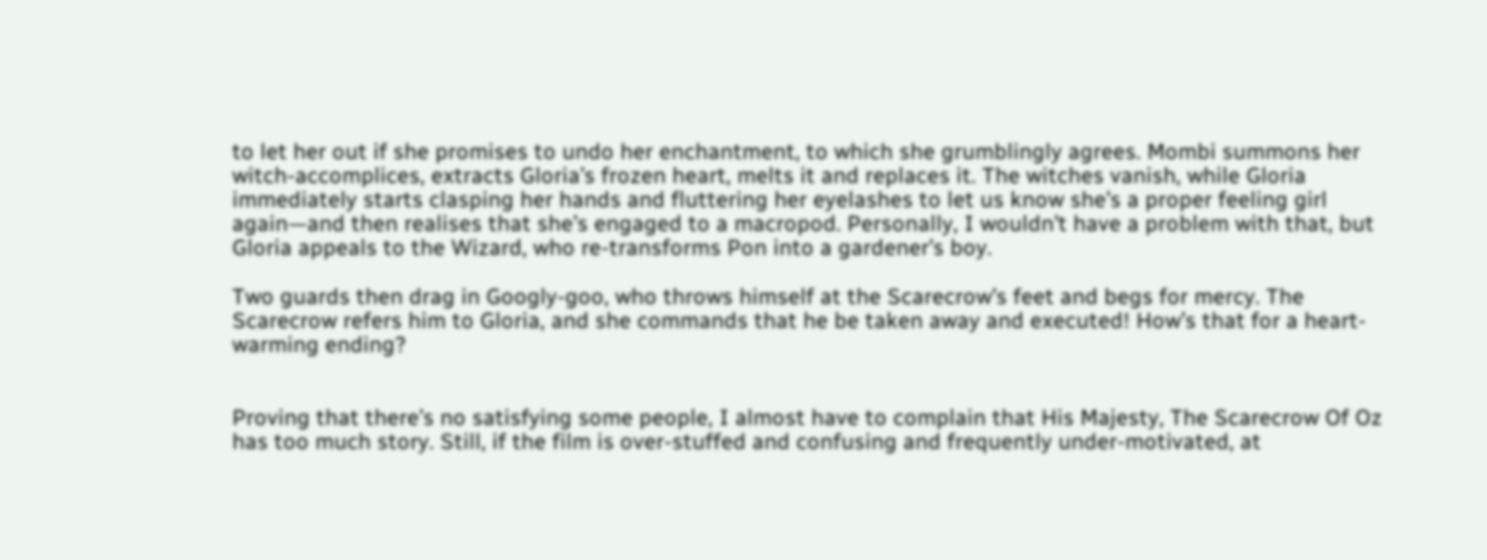to let her out if she promises to undo her enchantment, to which she grumblingly agrees. Mombi summons her witch-accomplices, extracts Gloria’s frozen heart, melts it and replaces it. The witches vanish, while Gloria immediately starts clasping her hands and fluttering her eyelashes to let us know she’s a proper feeling girl again—and then realises that she’s engaged to a macropod. Personally, I wouldn’t have a problem with that, but Gloria appeals to the Wizard, who re-transforms Pon into a gardener’s boy.

Two guards then drag in Googly-goo, who throws himself at the Scarecrow’s feet and begs for mercy. The Scarecrow refers him to Gloria, and she commands that he be taken away and executed! How’s that for a heart-warming ending?


Proving that there’s no satisfying some people, I almost have to complain that His Majesty, The Scarecrow Of Oz has too much story. Still, if the film is over-stuffed and confusing and frequently under-motivated, at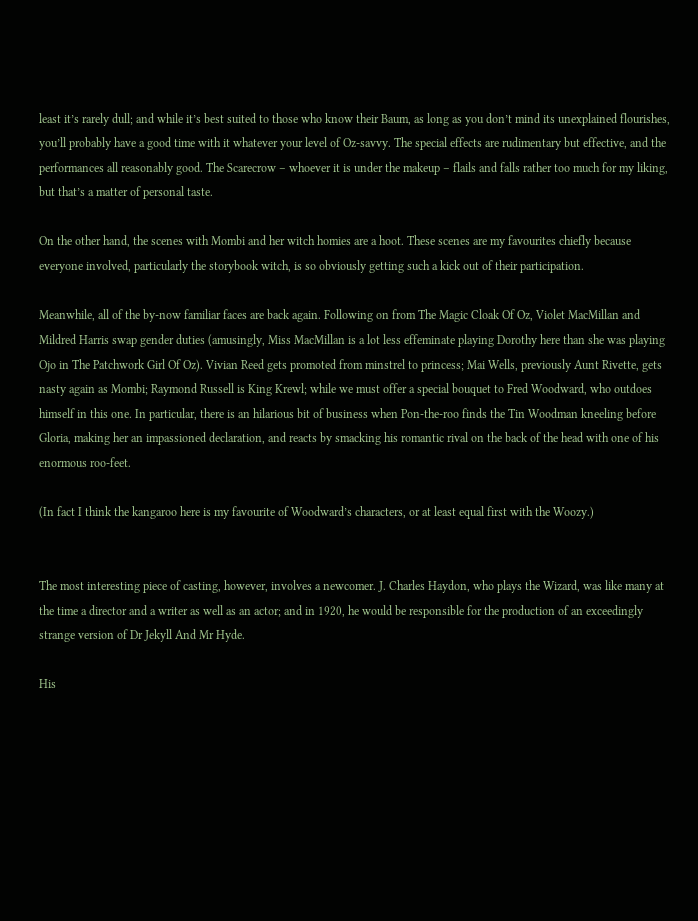least it’s rarely dull; and while it’s best suited to those who know their Baum, as long as you don’t mind its unexplained flourishes, you’ll probably have a good time with it whatever your level of Oz-savvy. The special effects are rudimentary but effective, and the performances all reasonably good. The Scarecrow – whoever it is under the makeup – flails and falls rather too much for my liking, but that’s a matter of personal taste.

On the other hand, the scenes with Mombi and her witch homies are a hoot. These scenes are my favourites chiefly because everyone involved, particularly the storybook witch, is so obviously getting such a kick out of their participation.

Meanwhile, all of the by-now familiar faces are back again. Following on from The Magic Cloak Of Oz, Violet MacMillan and Mildred Harris swap gender duties (amusingly, Miss MacMillan is a lot less effeminate playing Dorothy here than she was playing Ojo in The Patchwork Girl Of Oz). Vivian Reed gets promoted from minstrel to princess; Mai Wells, previously Aunt Rivette, gets nasty again as Mombi; Raymond Russell is King Krewl; while we must offer a special bouquet to Fred Woodward, who outdoes himself in this one. In particular, there is an hilarious bit of business when Pon-the-roo finds the Tin Woodman kneeling before Gloria, making her an impassioned declaration, and reacts by smacking his romantic rival on the back of the head with one of his enormous roo-feet.

(In fact I think the kangaroo here is my favourite of Woodward’s characters, or at least equal first with the Woozy.)


The most interesting piece of casting, however, involves a newcomer. J. Charles Haydon, who plays the Wizard, was like many at the time a director and a writer as well as an actor; and in 1920, he would be responsible for the production of an exceedingly strange version of Dr Jekyll And Mr Hyde.

His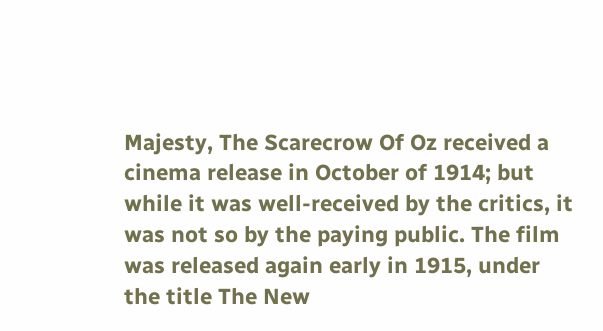Majesty, The Scarecrow Of Oz received a cinema release in October of 1914; but while it was well-received by the critics, it was not so by the paying public. The film was released again early in 1915, under the title The New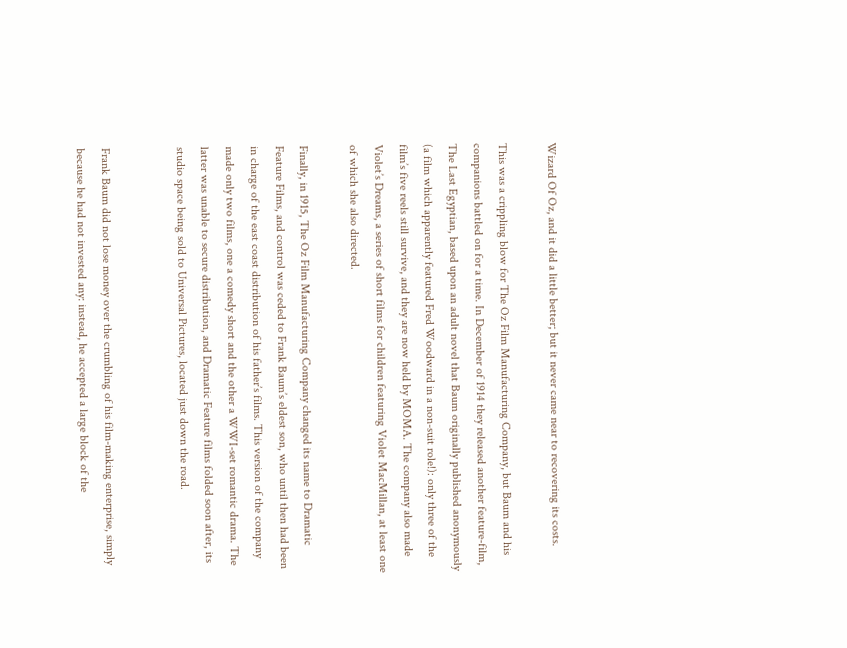Wizard Of Oz, and it did a little better; but it never came near to recovering its costs.

This was a crippling blow for The Oz Film Manufacturing Company, but Baum and his companions battled on for a time. In December of 1914 they released another feature-film, The Last Egyptian, based upon an adult novel that Baum originally published anonymously (a film which apparently featured Fred Woodward in a non-suit role!): only three of the film’s five reels still survive, and they are now held by MOMA. The company also made Violet’s Dreams, a series of short films for children featuring Violet MacMillan, at least one of which she also directed.

Finally, in 1915, The Oz Film Manufacturing Company changed its name to Dramatic Feature Films, and control was ceded to Frank Baum’s eldest son, who until then had been in charge of the east coast distribution of his father’s films. This version of the company made only two films, one a comedy short and the other a WWI-set romantic drama. The latter was unable to secure distribution, and Dramatic Feature films folded soon after, its studio space being sold to Universal Pictures, located just down the road.


Frank Baum did not lose money over the crumbling of his film-making enterprise, simply because he had not invested any: instead, he accepted a large block of the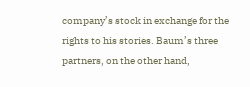company’s stock in exchange for the rights to his stories. Baum’s three partners, on the other hand,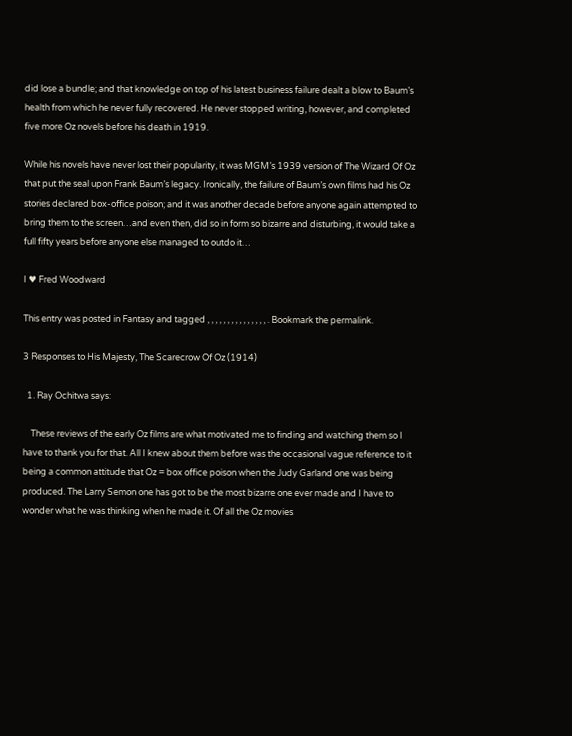did lose a bundle; and that knowledge on top of his latest business failure dealt a blow to Baum’s health from which he never fully recovered. He never stopped writing, however, and completed five more Oz novels before his death in 1919.

While his novels have never lost their popularity, it was MGM’s 1939 version of The Wizard Of Oz that put the seal upon Frank Baum’s legacy. Ironically, the failure of Baum’s own films had his Oz stories declared box-office poison; and it was another decade before anyone again attempted to bring them to the screen…and even then, did so in form so bizarre and disturbing, it would take a full fifty years before anyone else managed to outdo it…

I ♥ Fred Woodward

This entry was posted in Fantasy and tagged , , , , , , , , , , , , , , , . Bookmark the permalink.

3 Responses to His Majesty, The Scarecrow Of Oz (1914)

  1. Ray Ochitwa says:

    These reviews of the early Oz films are what motivated me to finding and watching them so I have to thank you for that. All I knew about them before was the occasional vague reference to it being a common attitude that Oz = box office poison when the Judy Garland one was being produced. The Larry Semon one has got to be the most bizarre one ever made and I have to wonder what he was thinking when he made it. Of all the Oz movies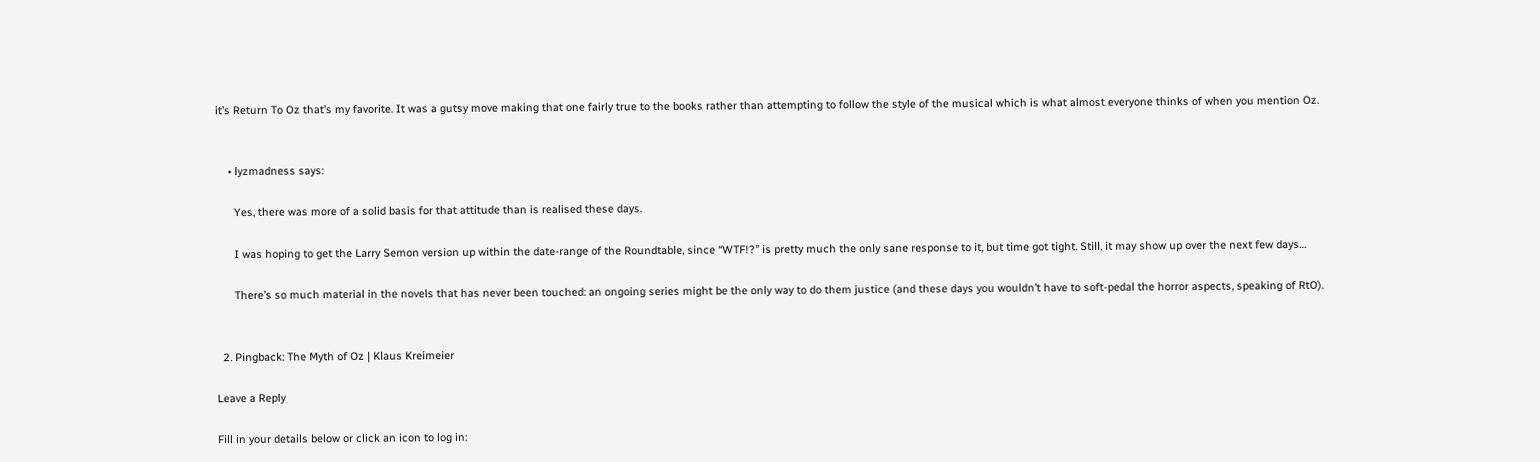it’s Return To Oz that’s my favorite. It was a gutsy move making that one fairly true to the books rather than attempting to follow the style of the musical which is what almost everyone thinks of when you mention Oz.


    • lyzmadness says:

      Yes, there was more of a solid basis for that attitude than is realised these days.

      I was hoping to get the Larry Semon version up within the date-range of the Roundtable, since “WTF!?” is pretty much the only sane response to it, but time got tight. Still, it may show up over the next few days…

      There’s so much material in the novels that has never been touched: an ongoing series might be the only way to do them justice (and these days you wouldn’t have to soft-pedal the horror aspects, speaking of RtO).


  2. Pingback: The Myth of Oz | Klaus Kreimeier

Leave a Reply

Fill in your details below or click an icon to log in: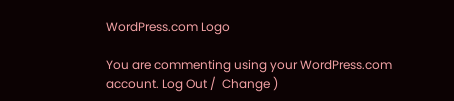WordPress.com Logo

You are commenting using your WordPress.com account. Log Out /  Change )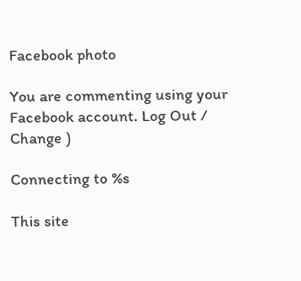Facebook photo

You are commenting using your Facebook account. Log Out /  Change )

Connecting to %s

This site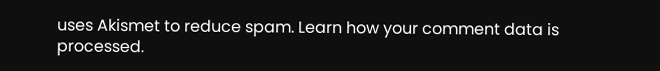uses Akismet to reduce spam. Learn how your comment data is processed.